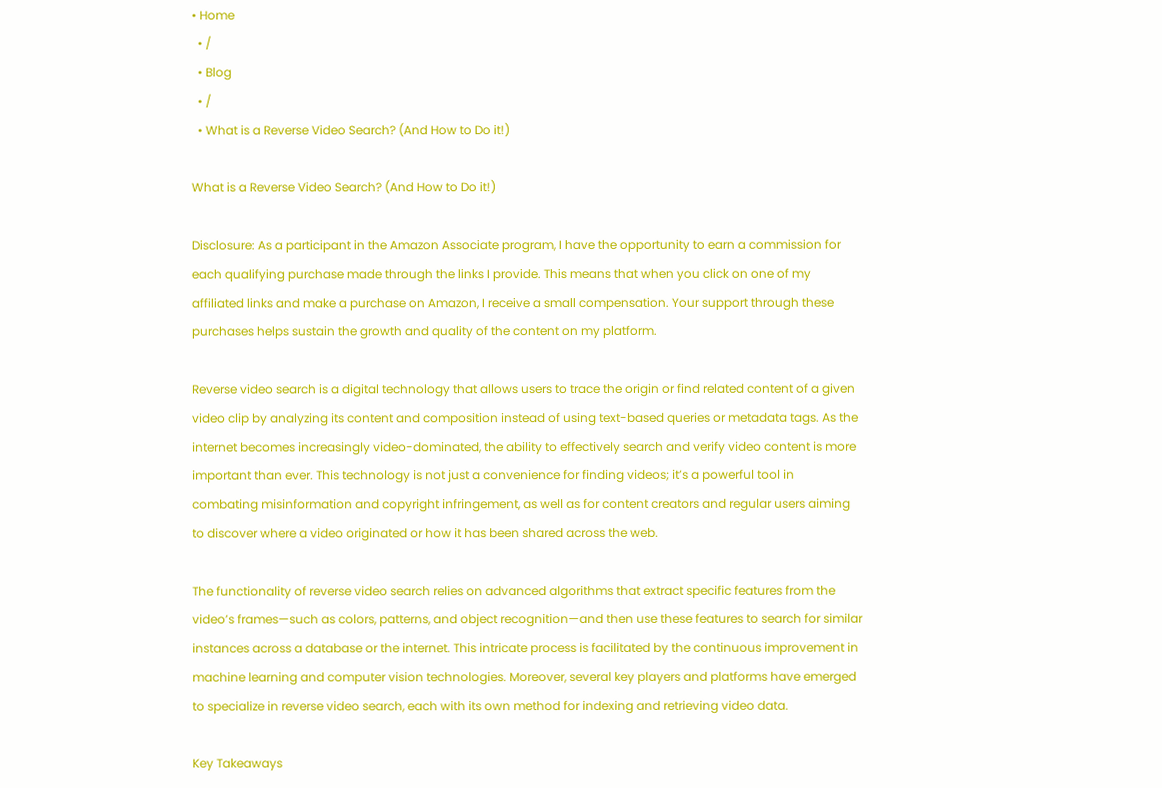• Home
  • /
  • Blog
  • /
  • What is a Reverse Video Search? (And How to Do it!)

What is a Reverse Video Search? (And How to Do it!)

Disclosure: As a participant in the Amazon Associate program, I have the opportunity to earn a commission for each qualifying purchase made through the links I provide. This means that when you click on one of my affiliated links and make a purchase on Amazon, I receive a small compensation. Your support through these purchases helps sustain the growth and quality of the content on my platform.

Reverse video search is a digital technology that allows users to trace the origin or find related content of a given video clip by analyzing its content and composition instead of using text-based queries or metadata tags. As the internet becomes increasingly video-dominated, the ability to effectively search and verify video content is more important than ever. This technology is not just a convenience for finding videos; it’s a powerful tool in combating misinformation and copyright infringement, as well as for content creators and regular users aiming to discover where a video originated or how it has been shared across the web.

The functionality of reverse video search relies on advanced algorithms that extract specific features from the video’s frames—such as colors, patterns, and object recognition—and then use these features to search for similar instances across a database or the internet. This intricate process is facilitated by the continuous improvement in machine learning and computer vision technologies. Moreover, several key players and platforms have emerged to specialize in reverse video search, each with its own method for indexing and retrieving video data.

Key Takeaways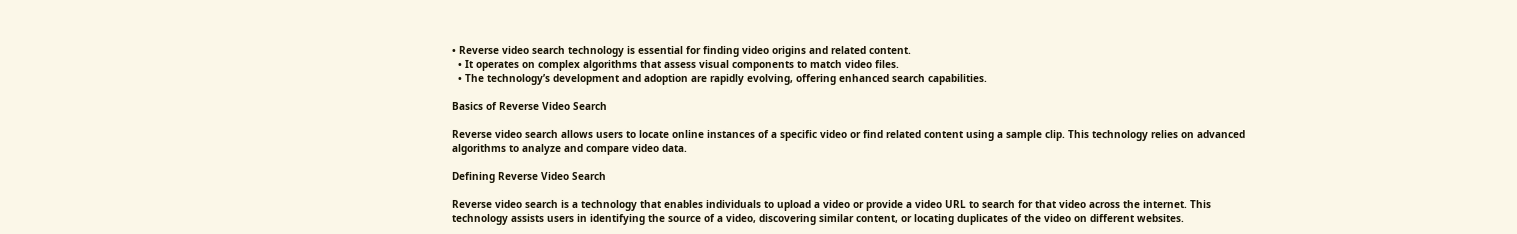• Reverse video search technology is essential for finding video origins and related content.
  • It operates on complex algorithms that assess visual components to match video files.
  • The technology’s development and adoption are rapidly evolving, offering enhanced search capabilities.

Basics of Reverse Video Search

Reverse video search allows users to locate online instances of a specific video or find related content using a sample clip. This technology relies on advanced algorithms to analyze and compare video data.

Defining Reverse Video Search

Reverse video search is a technology that enables individuals to upload a video or provide a video URL to search for that video across the internet. This technology assists users in identifying the source of a video, discovering similar content, or locating duplicates of the video on different websites.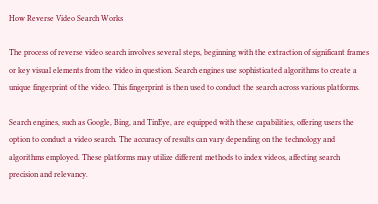How Reverse Video Search Works

The process of reverse video search involves several steps, beginning with the extraction of significant frames or key visual elements from the video in question. Search engines use sophisticated algorithms to create a unique fingerprint of the video. This fingerprint is then used to conduct the search across various platforms.

Search engines, such as Google, Bing, and TinEye, are equipped with these capabilities, offering users the option to conduct a video search. The accuracy of results can vary depending on the technology and algorithms employed. These platforms may utilize different methods to index videos, affecting search precision and relevancy.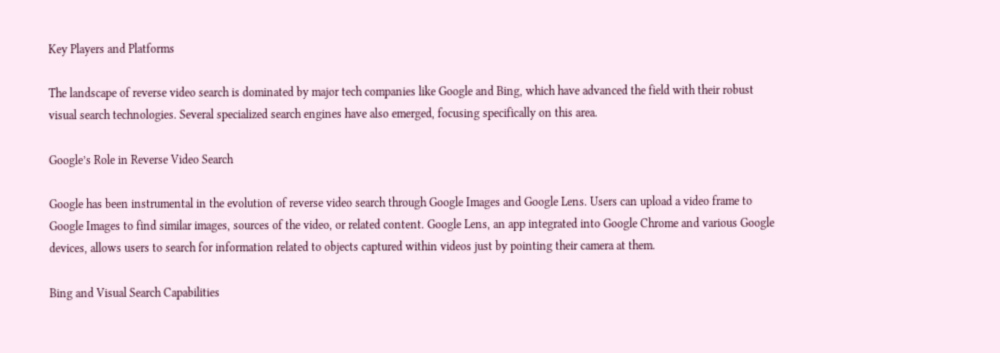Key Players and Platforms

The landscape of reverse video search is dominated by major tech companies like Google and Bing, which have advanced the field with their robust visual search technologies. Several specialized search engines have also emerged, focusing specifically on this area.

Google’s Role in Reverse Video Search

Google has been instrumental in the evolution of reverse video search through Google Images and Google Lens. Users can upload a video frame to Google Images to find similar images, sources of the video, or related content. Google Lens, an app integrated into Google Chrome and various Google devices, allows users to search for information related to objects captured within videos just by pointing their camera at them.

Bing and Visual Search Capabilities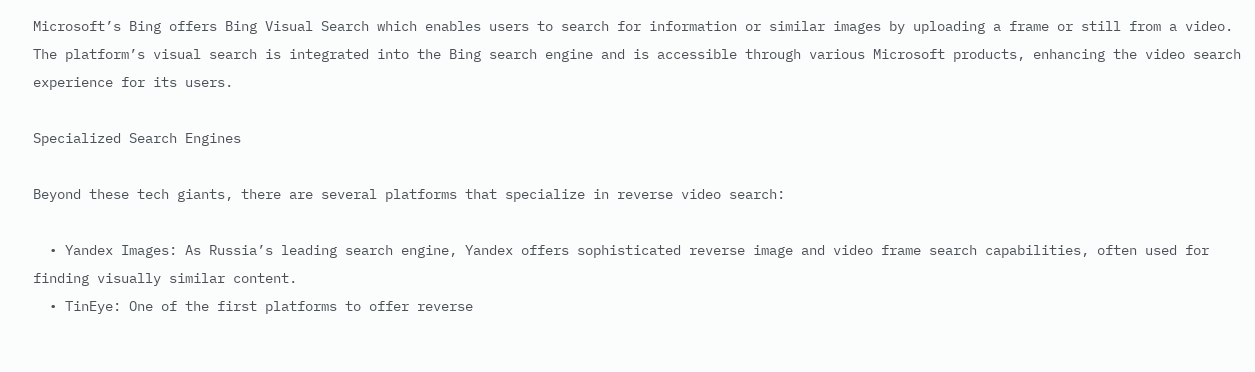Microsoft’s Bing offers Bing Visual Search which enables users to search for information or similar images by uploading a frame or still from a video. The platform’s visual search is integrated into the Bing search engine and is accessible through various Microsoft products, enhancing the video search experience for its users.

Specialized Search Engines

Beyond these tech giants, there are several platforms that specialize in reverse video search:

  • Yandex Images: As Russia’s leading search engine, Yandex offers sophisticated reverse image and video frame search capabilities, often used for finding visually similar content.
  • TinEye: One of the first platforms to offer reverse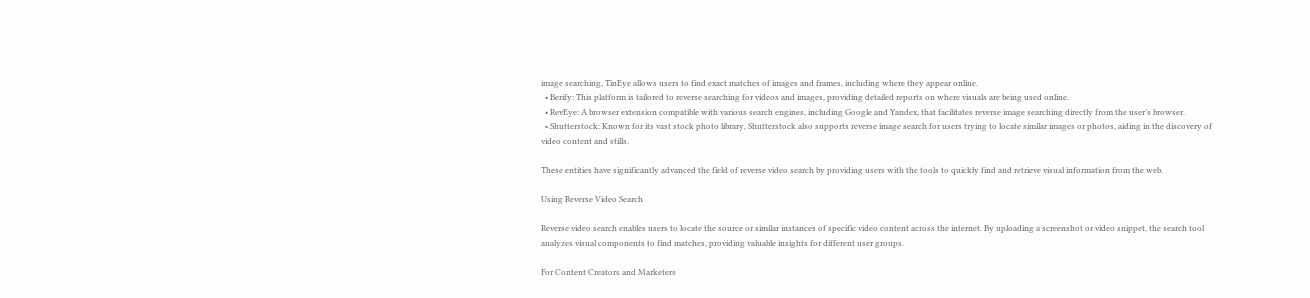image searching, TinEye allows users to find exact matches of images and frames, including where they appear online.
  • Berify: This platform is tailored to reverse searching for videos and images, providing detailed reports on where visuals are being used online.
  • RevEye: A browser extension compatible with various search engines, including Google and Yandex, that facilitates reverse image searching directly from the user’s browser.
  • Shutterstock: Known for its vast stock photo library, Shutterstock also supports reverse image search for users trying to locate similar images or photos, aiding in the discovery of video content and stills.

These entities have significantly advanced the field of reverse video search by providing users with the tools to quickly find and retrieve visual information from the web.

Using Reverse Video Search

Reverse video search enables users to locate the source or similar instances of specific video content across the internet. By uploading a screenshot or video snippet, the search tool analyzes visual components to find matches, providing valuable insights for different user groups.

For Content Creators and Marketers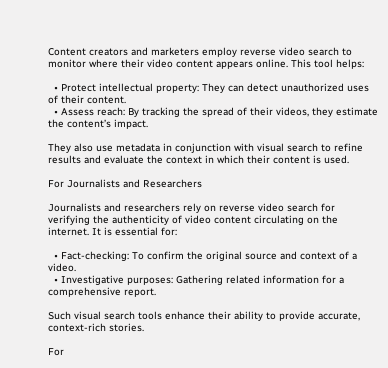Content creators and marketers employ reverse video search to monitor where their video content appears online. This tool helps:

  • Protect intellectual property: They can detect unauthorized uses of their content.
  • Assess reach: By tracking the spread of their videos, they estimate the content’s impact.

They also use metadata in conjunction with visual search to refine results and evaluate the context in which their content is used.

For Journalists and Researchers

Journalists and researchers rely on reverse video search for verifying the authenticity of video content circulating on the internet. It is essential for:

  • Fact-checking: To confirm the original source and context of a video.
  • Investigative purposes: Gathering related information for a comprehensive report.

Such visual search tools enhance their ability to provide accurate, context-rich stories.

For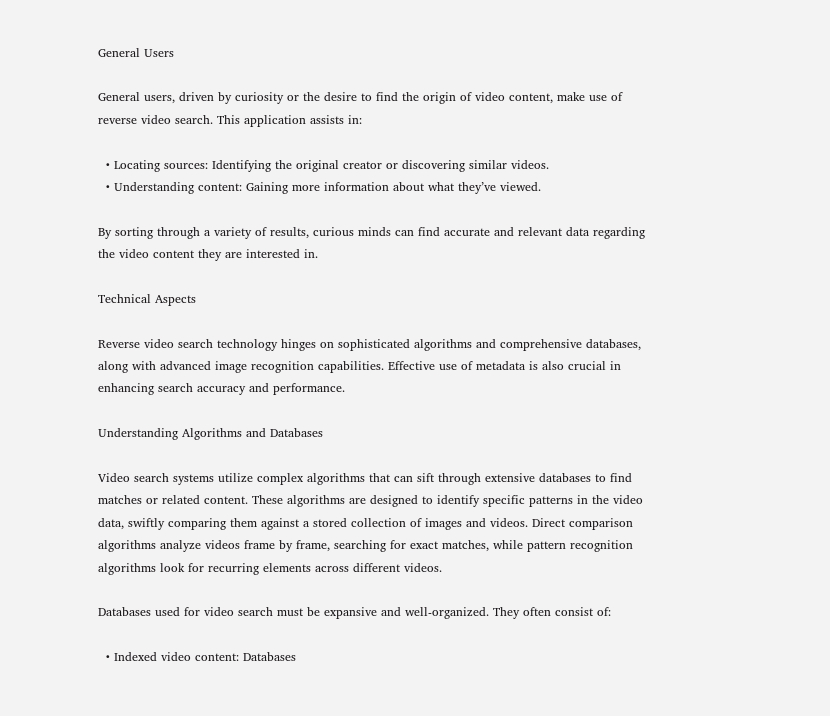General Users

General users, driven by curiosity or the desire to find the origin of video content, make use of reverse video search. This application assists in:

  • Locating sources: Identifying the original creator or discovering similar videos.
  • Understanding content: Gaining more information about what they’ve viewed.

By sorting through a variety of results, curious minds can find accurate and relevant data regarding the video content they are interested in.

Technical Aspects

Reverse video search technology hinges on sophisticated algorithms and comprehensive databases, along with advanced image recognition capabilities. Effective use of metadata is also crucial in enhancing search accuracy and performance.

Understanding Algorithms and Databases

Video search systems utilize complex algorithms that can sift through extensive databases to find matches or related content. These algorithms are designed to identify specific patterns in the video data, swiftly comparing them against a stored collection of images and videos. Direct comparison algorithms analyze videos frame by frame, searching for exact matches, while pattern recognition algorithms look for recurring elements across different videos.

Databases used for video search must be expansive and well-organized. They often consist of:

  • Indexed video content: Databases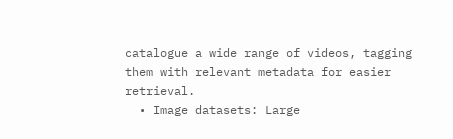catalogue a wide range of videos, tagging them with relevant metadata for easier retrieval.
  • Image datasets: Large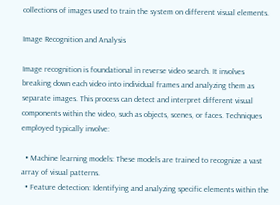collections of images used to train the system on different visual elements.

Image Recognition and Analysis

Image recognition is foundational in reverse video search. It involves breaking down each video into individual frames and analyzing them as separate images. This process can detect and interpret different visual components within the video, such as objects, scenes, or faces. Techniques employed typically involve:

  • Machine learning models: These models are trained to recognize a vast array of visual patterns.
  • Feature detection: Identifying and analyzing specific elements within the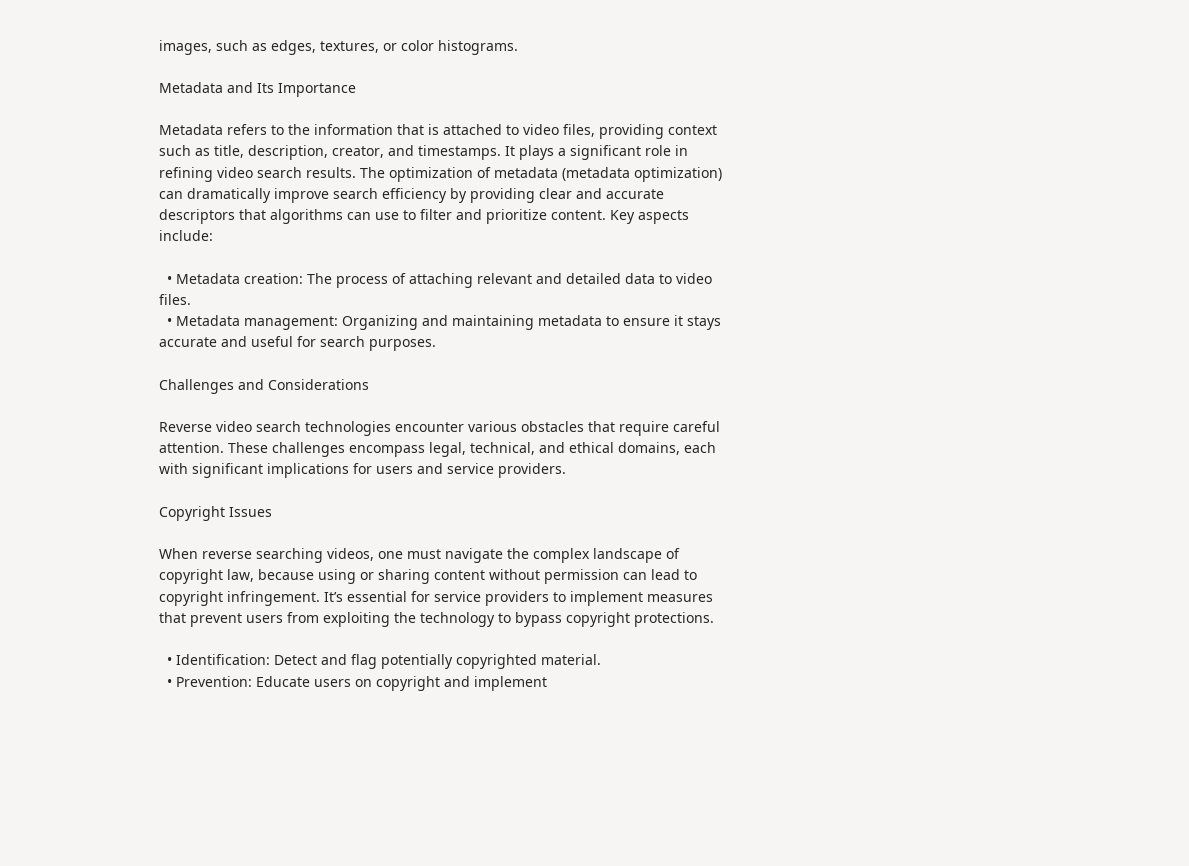images, such as edges, textures, or color histograms.

Metadata and Its Importance

Metadata refers to the information that is attached to video files, providing context such as title, description, creator, and timestamps. It plays a significant role in refining video search results. The optimization of metadata (metadata optimization) can dramatically improve search efficiency by providing clear and accurate descriptors that algorithms can use to filter and prioritize content. Key aspects include:

  • Metadata creation: The process of attaching relevant and detailed data to video files.
  • Metadata management: Organizing and maintaining metadata to ensure it stays accurate and useful for search purposes.

Challenges and Considerations

Reverse video search technologies encounter various obstacles that require careful attention. These challenges encompass legal, technical, and ethical domains, each with significant implications for users and service providers.

Copyright Issues

When reverse searching videos, one must navigate the complex landscape of copyright law, because using or sharing content without permission can lead to copyright infringement. It’s essential for service providers to implement measures that prevent users from exploiting the technology to bypass copyright protections.

  • Identification: Detect and flag potentially copyrighted material.
  • Prevention: Educate users on copyright and implement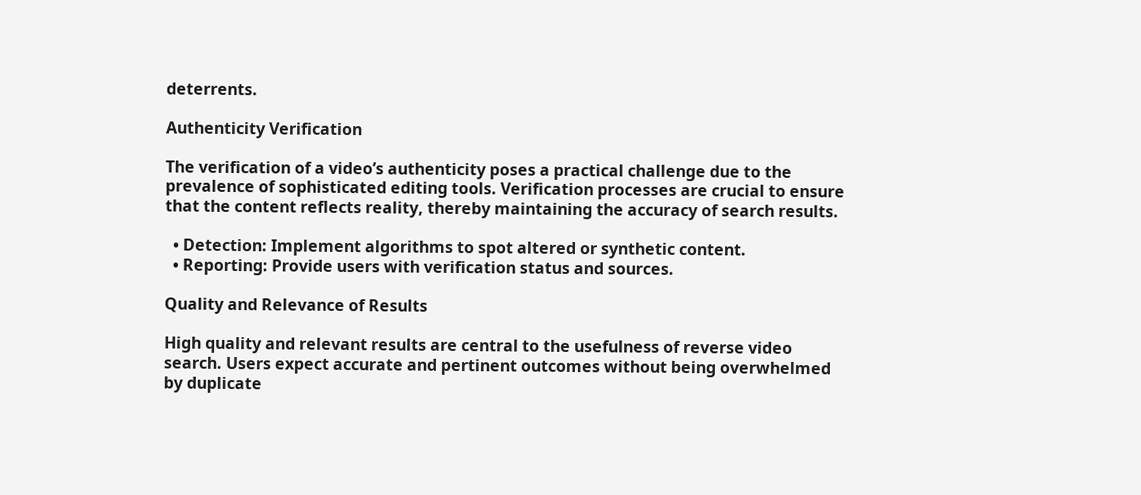deterrents.

Authenticity Verification

The verification of a video’s authenticity poses a practical challenge due to the prevalence of sophisticated editing tools. Verification processes are crucial to ensure that the content reflects reality, thereby maintaining the accuracy of search results.

  • Detection: Implement algorithms to spot altered or synthetic content.
  • Reporting: Provide users with verification status and sources.

Quality and Relevance of Results

High quality and relevant results are central to the usefulness of reverse video search. Users expect accurate and pertinent outcomes without being overwhelmed by duplicate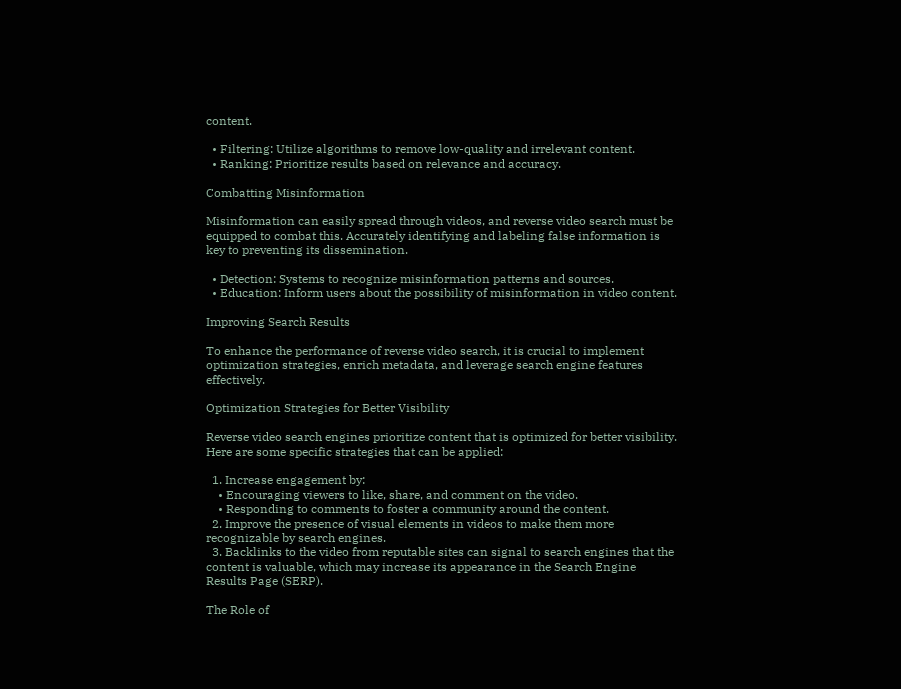content.

  • Filtering: Utilize algorithms to remove low-quality and irrelevant content.
  • Ranking: Prioritize results based on relevance and accuracy.

Combatting Misinformation

Misinformation can easily spread through videos, and reverse video search must be equipped to combat this. Accurately identifying and labeling false information is key to preventing its dissemination.

  • Detection: Systems to recognize misinformation patterns and sources.
  • Education: Inform users about the possibility of misinformation in video content.

Improving Search Results

To enhance the performance of reverse video search, it is crucial to implement optimization strategies, enrich metadata, and leverage search engine features effectively.

Optimization Strategies for Better Visibility

Reverse video search engines prioritize content that is optimized for better visibility. Here are some specific strategies that can be applied:

  1. Increase engagement by:
    • Encouraging viewers to like, share, and comment on the video.
    • Responding to comments to foster a community around the content.
  2. Improve the presence of visual elements in videos to make them more recognizable by search engines.
  3. Backlinks to the video from reputable sites can signal to search engines that the content is valuable, which may increase its appearance in the Search Engine Results Page (SERP).

The Role of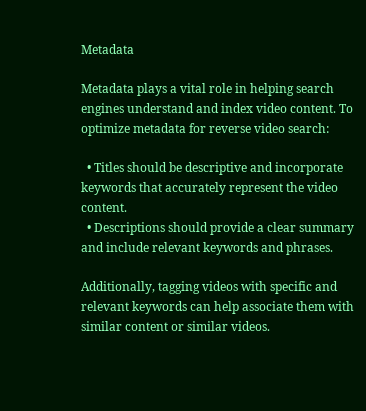Metadata

Metadata plays a vital role in helping search engines understand and index video content. To optimize metadata for reverse video search:

  • Titles should be descriptive and incorporate keywords that accurately represent the video content.
  • Descriptions should provide a clear summary and include relevant keywords and phrases.

Additionally, tagging videos with specific and relevant keywords can help associate them with similar content or similar videos.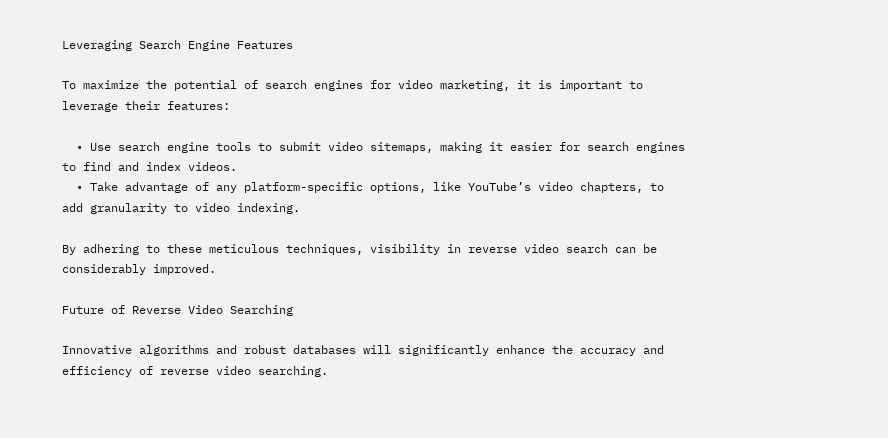Leveraging Search Engine Features

To maximize the potential of search engines for video marketing, it is important to leverage their features:

  • Use search engine tools to submit video sitemaps, making it easier for search engines to find and index videos.
  • Take advantage of any platform-specific options, like YouTube’s video chapters, to add granularity to video indexing.

By adhering to these meticulous techniques, visibility in reverse video search can be considerably improved.

Future of Reverse Video Searching

Innovative algorithms and robust databases will significantly enhance the accuracy and efficiency of reverse video searching.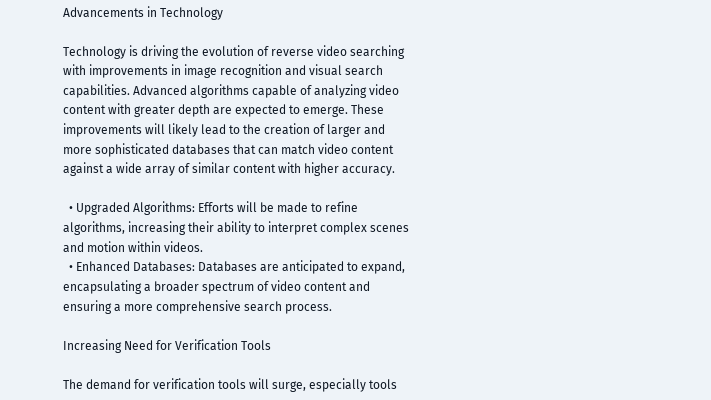Advancements in Technology

Technology is driving the evolution of reverse video searching with improvements in image recognition and visual search capabilities. Advanced algorithms capable of analyzing video content with greater depth are expected to emerge. These improvements will likely lead to the creation of larger and more sophisticated databases that can match video content against a wide array of similar content with higher accuracy.

  • Upgraded Algorithms: Efforts will be made to refine algorithms, increasing their ability to interpret complex scenes and motion within videos.
  • Enhanced Databases: Databases are anticipated to expand, encapsulating a broader spectrum of video content and ensuring a more comprehensive search process.

Increasing Need for Verification Tools

The demand for verification tools will surge, especially tools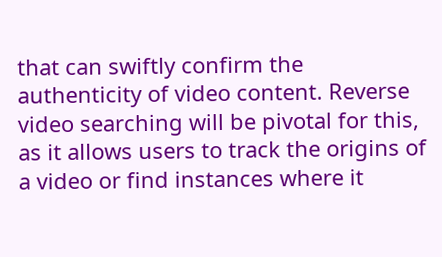that can swiftly confirm the authenticity of video content. Reverse video searching will be pivotal for this, as it allows users to track the origins of a video or find instances where it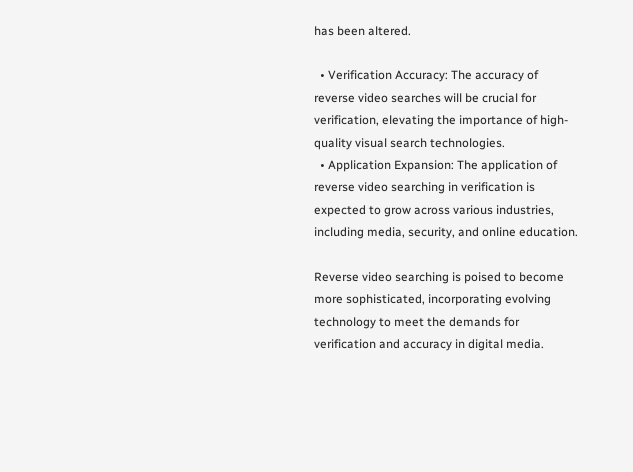has been altered.

  • Verification Accuracy: The accuracy of reverse video searches will be crucial for verification, elevating the importance of high-quality visual search technologies.
  • Application Expansion: The application of reverse video searching in verification is expected to grow across various industries, including media, security, and online education.

Reverse video searching is poised to become more sophisticated, incorporating evolving technology to meet the demands for verification and accuracy in digital media.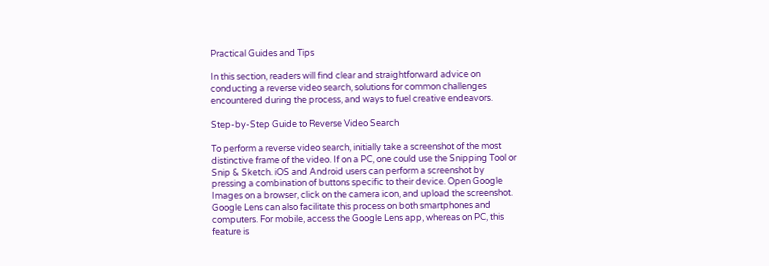Practical Guides and Tips

In this section, readers will find clear and straightforward advice on conducting a reverse video search, solutions for common challenges encountered during the process, and ways to fuel creative endeavors.

Step-by-Step Guide to Reverse Video Search

To perform a reverse video search, initially take a screenshot of the most distinctive frame of the video. If on a PC, one could use the Snipping Tool or Snip & Sketch. iOS and Android users can perform a screenshot by pressing a combination of buttons specific to their device. Open Google Images on a browser, click on the camera icon, and upload the screenshot. Google Lens can also facilitate this process on both smartphones and computers. For mobile, access the Google Lens app, whereas on PC, this feature is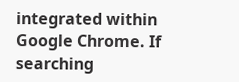integrated within Google Chrome. If searching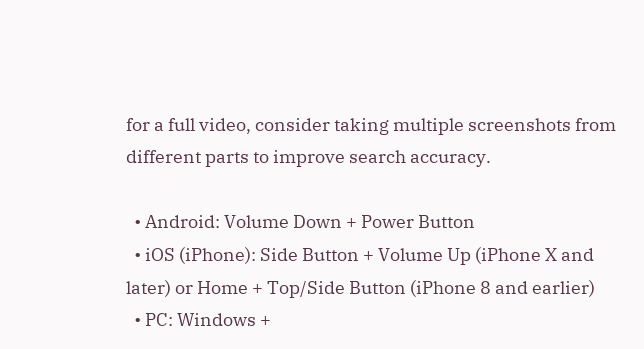for a full video, consider taking multiple screenshots from different parts to improve search accuracy.

  • Android: Volume Down + Power Button
  • iOS (iPhone): Side Button + Volume Up (iPhone X and later) or Home + Top/Side Button (iPhone 8 and earlier)
  • PC: Windows +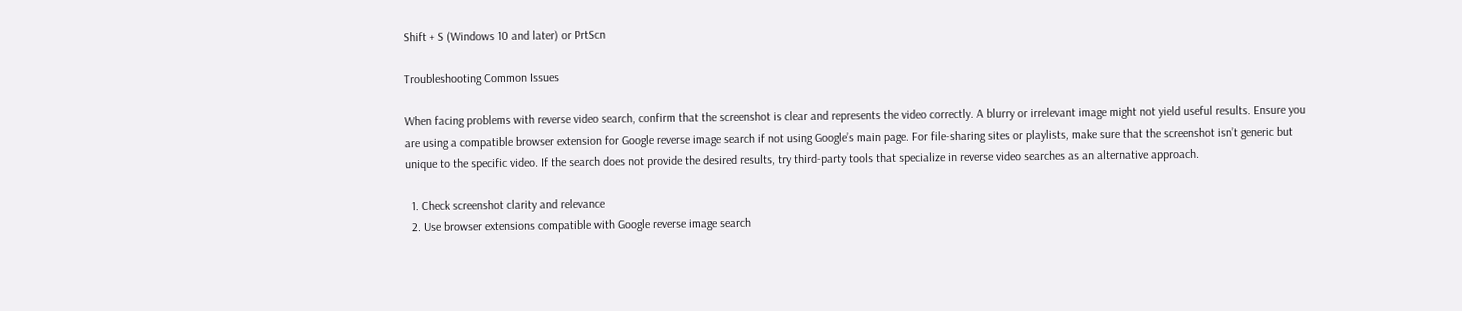Shift + S (Windows 10 and later) or PrtScn

Troubleshooting Common Issues

When facing problems with reverse video search, confirm that the screenshot is clear and represents the video correctly. A blurry or irrelevant image might not yield useful results. Ensure you are using a compatible browser extension for Google reverse image search if not using Google’s main page. For file-sharing sites or playlists, make sure that the screenshot isn’t generic but unique to the specific video. If the search does not provide the desired results, try third-party tools that specialize in reverse video searches as an alternative approach.

  1. Check screenshot clarity and relevance
  2. Use browser extensions compatible with Google reverse image search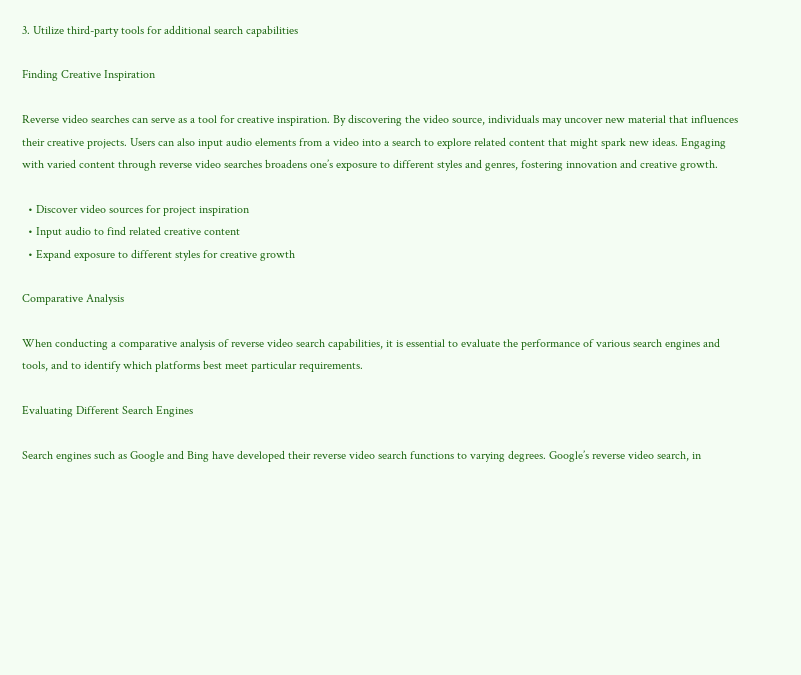3. Utilize third-party tools for additional search capabilities

Finding Creative Inspiration

Reverse video searches can serve as a tool for creative inspiration. By discovering the video source, individuals may uncover new material that influences their creative projects. Users can also input audio elements from a video into a search to explore related content that might spark new ideas. Engaging with varied content through reverse video searches broadens one’s exposure to different styles and genres, fostering innovation and creative growth.

  • Discover video sources for project inspiration
  • Input audio to find related creative content
  • Expand exposure to different styles for creative growth

Comparative Analysis

When conducting a comparative analysis of reverse video search capabilities, it is essential to evaluate the performance of various search engines and tools, and to identify which platforms best meet particular requirements.

Evaluating Different Search Engines

Search engines such as Google and Bing have developed their reverse video search functions to varying degrees. Google’s reverse video search, in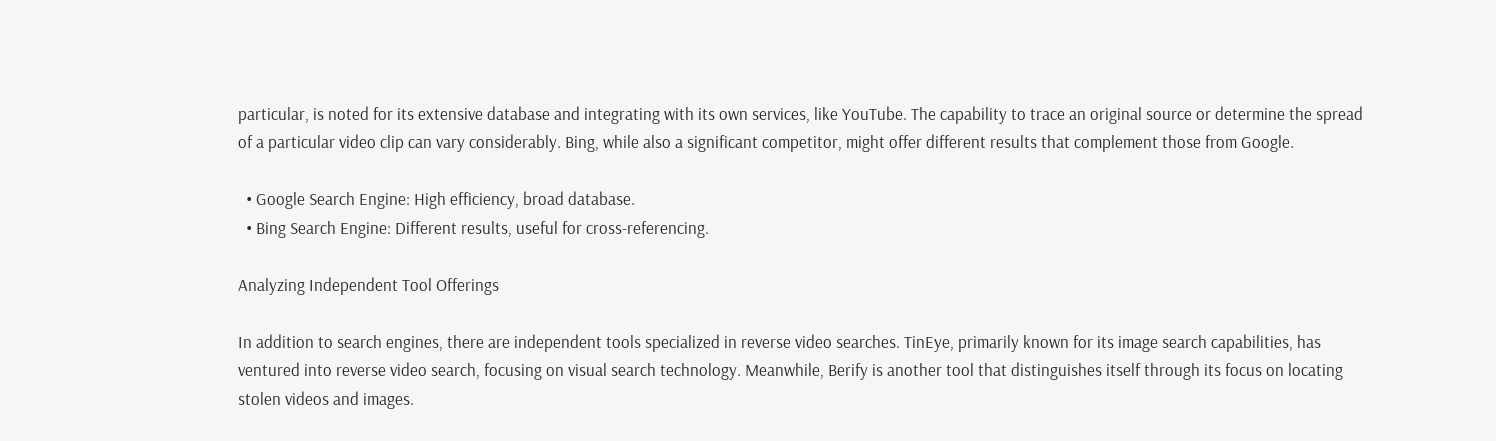particular, is noted for its extensive database and integrating with its own services, like YouTube. The capability to trace an original source or determine the spread of a particular video clip can vary considerably. Bing, while also a significant competitor, might offer different results that complement those from Google.

  • Google Search Engine: High efficiency, broad database.
  • Bing Search Engine: Different results, useful for cross-referencing.

Analyzing Independent Tool Offerings

In addition to search engines, there are independent tools specialized in reverse video searches. TinEye, primarily known for its image search capabilities, has ventured into reverse video search, focusing on visual search technology. Meanwhile, Berify is another tool that distinguishes itself through its focus on locating stolen videos and images.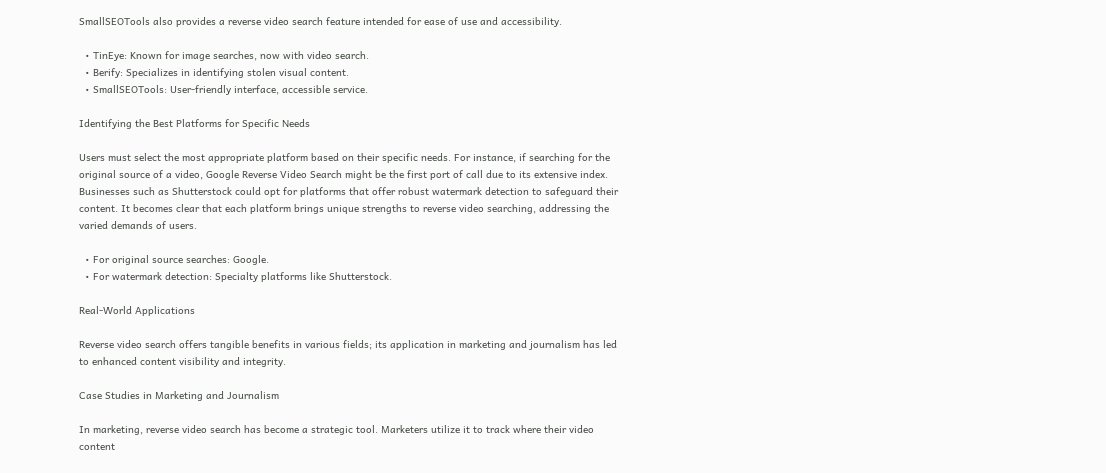SmallSEOTools also provides a reverse video search feature intended for ease of use and accessibility.

  • TinEye: Known for image searches, now with video search.
  • Berify: Specializes in identifying stolen visual content.
  • SmallSEOTools: User-friendly interface, accessible service.

Identifying the Best Platforms for Specific Needs

Users must select the most appropriate platform based on their specific needs. For instance, if searching for the original source of a video, Google Reverse Video Search might be the first port of call due to its extensive index. Businesses such as Shutterstock could opt for platforms that offer robust watermark detection to safeguard their content. It becomes clear that each platform brings unique strengths to reverse video searching, addressing the varied demands of users.

  • For original source searches: Google.
  • For watermark detection: Specialty platforms like Shutterstock.

Real-World Applications

Reverse video search offers tangible benefits in various fields; its application in marketing and journalism has led to enhanced content visibility and integrity.

Case Studies in Marketing and Journalism

In marketing, reverse video search has become a strategic tool. Marketers utilize it to track where their video content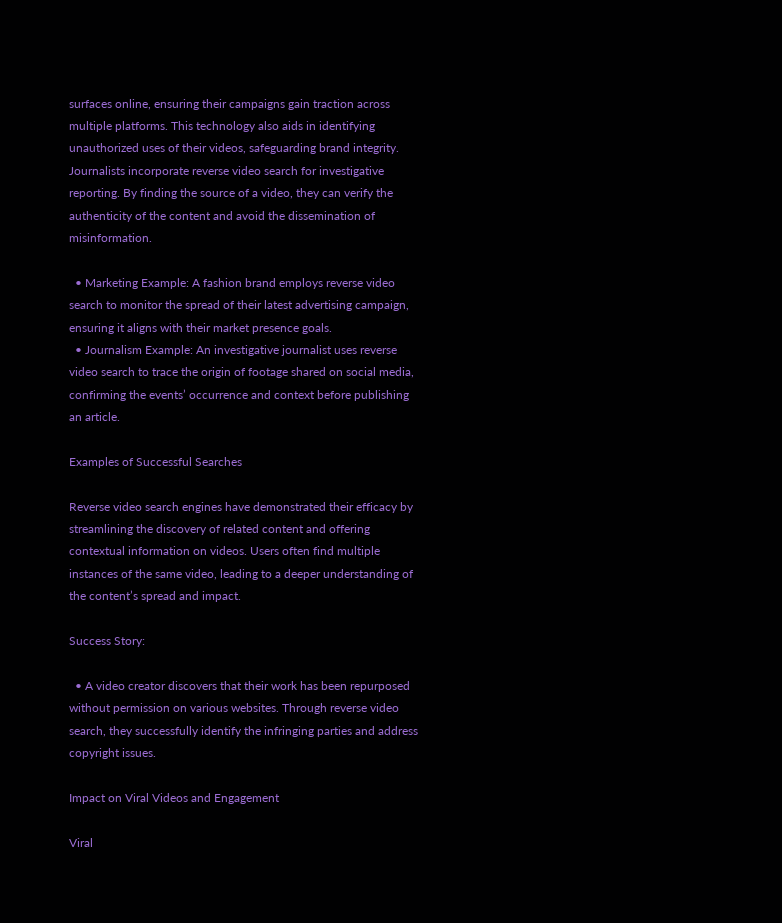surfaces online, ensuring their campaigns gain traction across multiple platforms. This technology also aids in identifying unauthorized uses of their videos, safeguarding brand integrity. Journalists incorporate reverse video search for investigative reporting. By finding the source of a video, they can verify the authenticity of the content and avoid the dissemination of misinformation.

  • Marketing Example: A fashion brand employs reverse video search to monitor the spread of their latest advertising campaign, ensuring it aligns with their market presence goals.
  • Journalism Example: An investigative journalist uses reverse video search to trace the origin of footage shared on social media, confirming the events’ occurrence and context before publishing an article.

Examples of Successful Searches

Reverse video search engines have demonstrated their efficacy by streamlining the discovery of related content and offering contextual information on videos. Users often find multiple instances of the same video, leading to a deeper understanding of the content’s spread and impact.

Success Story:

  • A video creator discovers that their work has been repurposed without permission on various websites. Through reverse video search, they successfully identify the infringing parties and address copyright issues.

Impact on Viral Videos and Engagement

Viral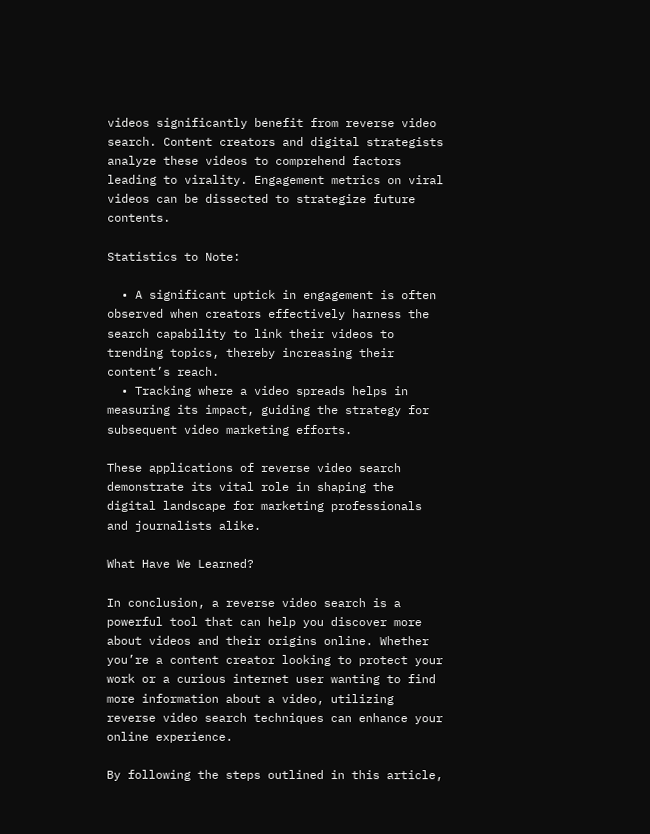videos significantly benefit from reverse video search. Content creators and digital strategists analyze these videos to comprehend factors leading to virality. Engagement metrics on viral videos can be dissected to strategize future contents.

Statistics to Note:

  • A significant uptick in engagement is often observed when creators effectively harness the search capability to link their videos to trending topics, thereby increasing their content’s reach.
  • Tracking where a video spreads helps in measuring its impact, guiding the strategy for subsequent video marketing efforts.

These applications of reverse video search demonstrate its vital role in shaping the digital landscape for marketing professionals and journalists alike.

What Have We Learned?

In conclusion, a reverse video search is a powerful tool that can help you discover more about videos and their origins online. Whether you’re a content creator looking to protect your work or a curious internet user wanting to find more information about a video, utilizing reverse video search techniques can enhance your online experience.

By following the steps outlined in this article,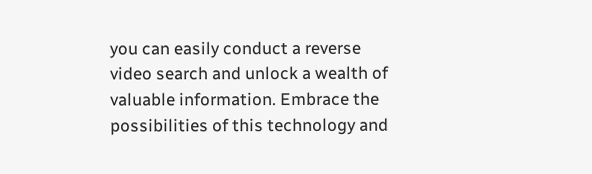you can easily conduct a reverse video search and unlock a wealth of valuable information. Embrace the possibilities of this technology and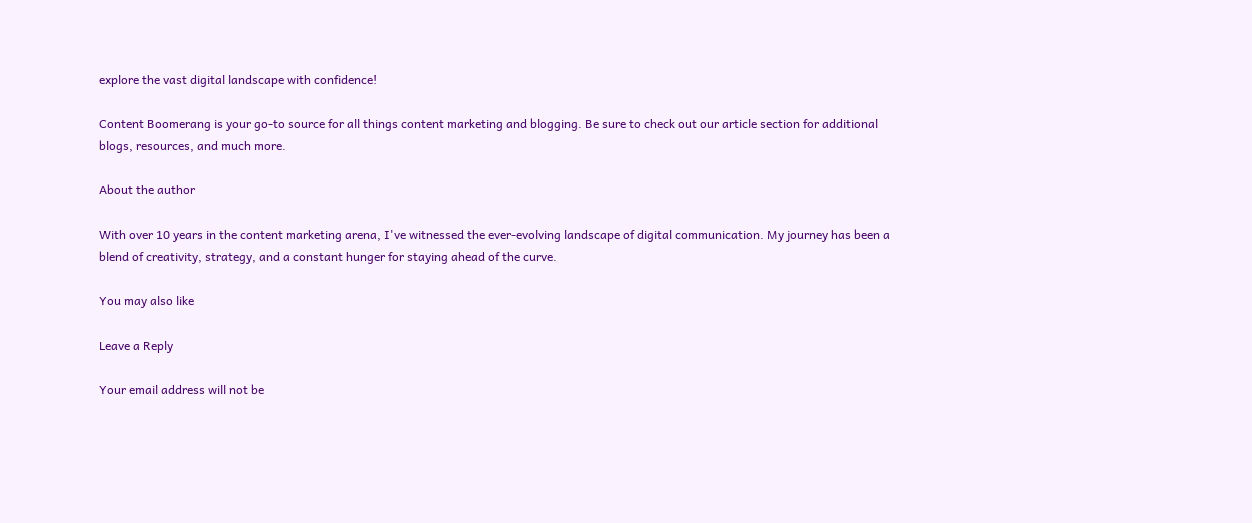explore the vast digital landscape with confidence!

Content Boomerang is your go-to source for all things content marketing and blogging. Be sure to check out our article section for additional blogs, resources, and much more.

About the author

With over 10 years in the content marketing arena, I've witnessed the ever-evolving landscape of digital communication. My journey has been a blend of creativity, strategy, and a constant hunger for staying ahead of the curve.

You may also like

Leave a Reply

Your email address will not be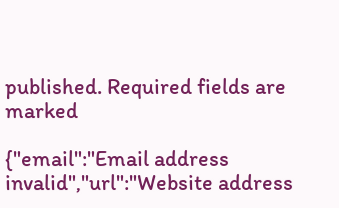published. Required fields are marked

{"email":"Email address invalid","url":"Website address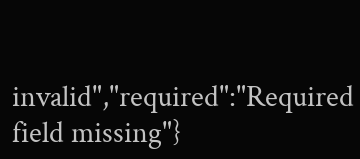invalid","required":"Required field missing"}